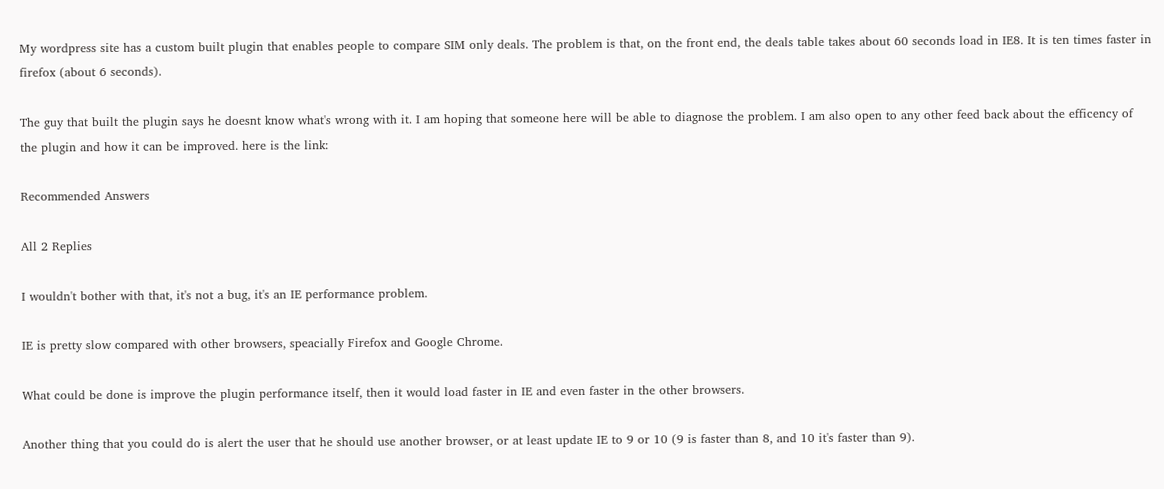My wordpress site has a custom built plugin that enables people to compare SIM only deals. The problem is that, on the front end, the deals table takes about 60 seconds load in IE8. It is ten times faster in firefox (about 6 seconds).

The guy that built the plugin says he doesnt know what's wrong with it. I am hoping that someone here will be able to diagnose the problem. I am also open to any other feed back about the efficency of the plugin and how it can be improved. here is the link:

Recommended Answers

All 2 Replies

I wouldn't bother with that, it's not a bug, it's an IE performance problem.

IE is pretty slow compared with other browsers, speacially Firefox and Google Chrome.

What could be done is improve the plugin performance itself, then it would load faster in IE and even faster in the other browsers.

Another thing that you could do is alert the user that he should use another browser, or at least update IE to 9 or 10 (9 is faster than 8, and 10 it's faster than 9).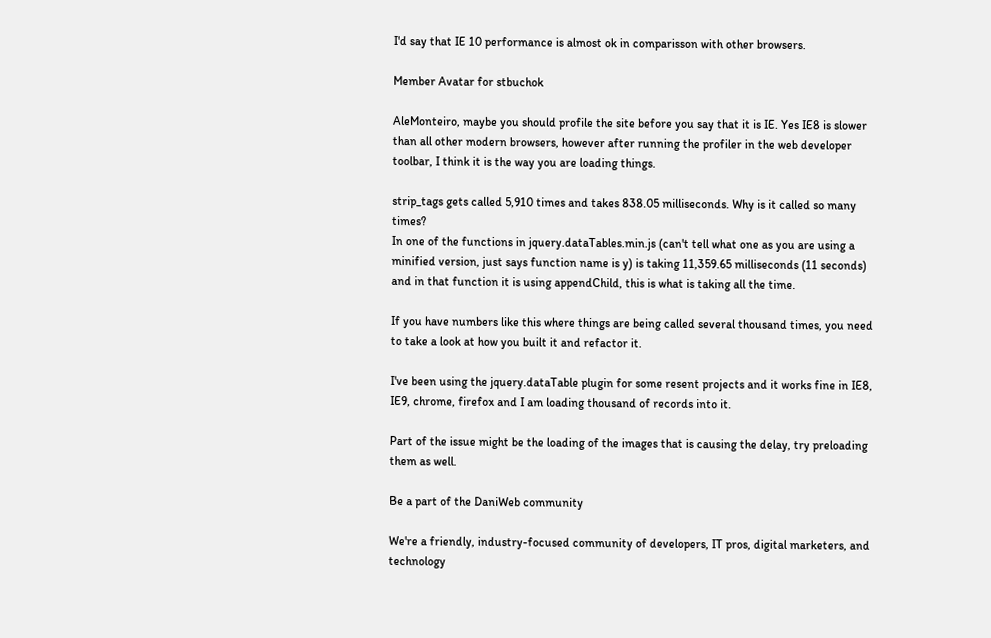I'd say that IE 10 performance is almost ok in comparisson with other browsers.

Member Avatar for stbuchok

AleMonteiro, maybe you should profile the site before you say that it is IE. Yes IE8 is slower than all other modern browsers, however after running the profiler in the web developer toolbar, I think it is the way you are loading things.

strip_tags gets called 5,910 times and takes 838.05 milliseconds. Why is it called so many times?
In one of the functions in jquery.dataTables.min.js (can't tell what one as you are using a minified version, just says function name is y) is taking 11,359.65 milliseconds (11 seconds) and in that function it is using appendChild, this is what is taking all the time.

If you have numbers like this where things are being called several thousand times, you need to take a look at how you built it and refactor it.

I've been using the jquery.dataTable plugin for some resent projects and it works fine in IE8, IE9, chrome, firefox and I am loading thousand of records into it.

Part of the issue might be the loading of the images that is causing the delay, try preloading them as well.

Be a part of the DaniWeb community

We're a friendly, industry-focused community of developers, IT pros, digital marketers, and technology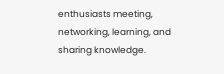enthusiasts meeting, networking, learning, and sharing knowledge.